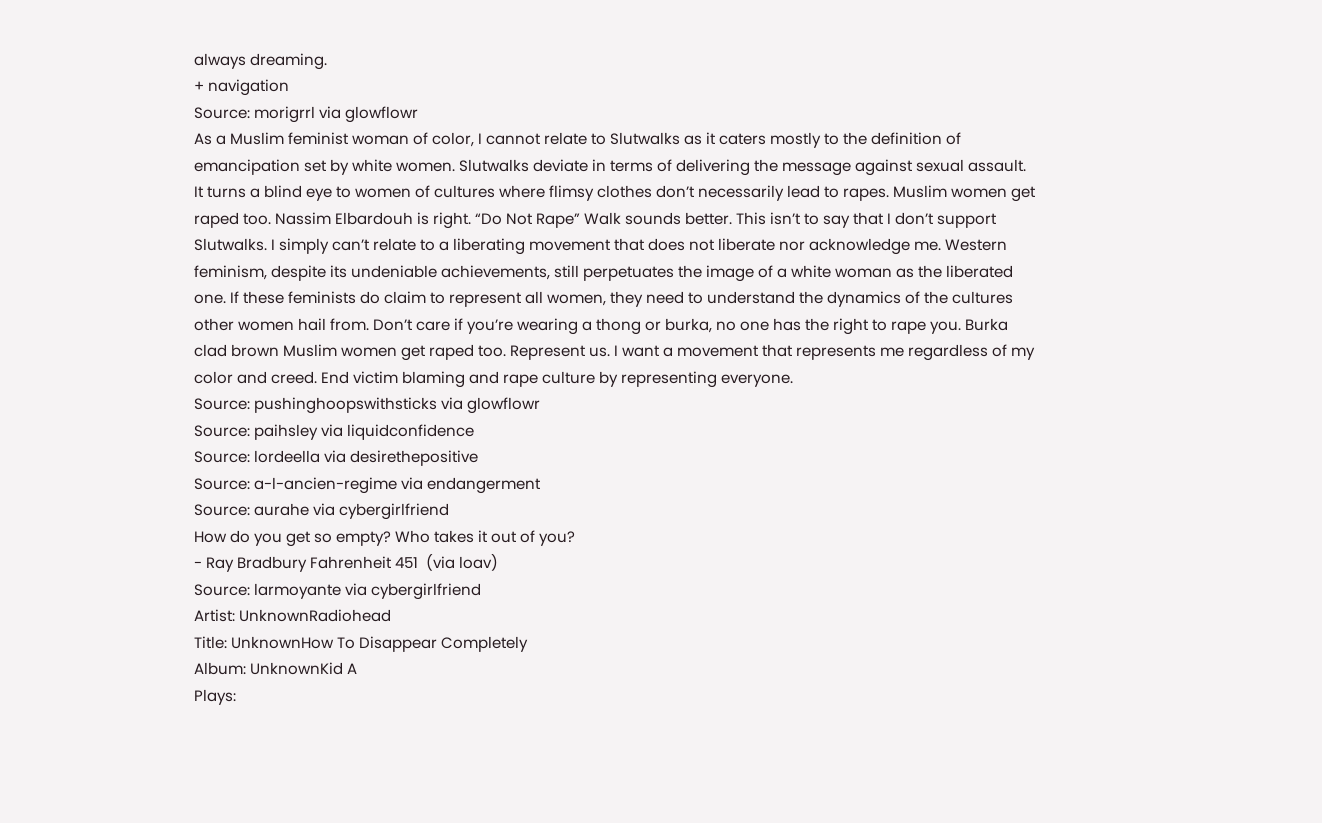always dreaming.
+ navigation
Source: morigrrl via glowflowr
As a Muslim feminist woman of color, I cannot relate to Slutwalks as it caters mostly to the definition of emancipation set by white women. Slutwalks deviate in terms of delivering the message against sexual assault. It turns a blind eye to women of cultures where flimsy clothes don’t necessarily lead to rapes. Muslim women get raped too. Nassim Elbardouh is right. “Do Not Rape” Walk sounds better. This isn’t to say that I don’t support Slutwalks. I simply can’t relate to a liberating movement that does not liberate nor acknowledge me. Western feminism, despite its undeniable achievements, still perpetuates the image of a white woman as the liberated one. If these feminists do claim to represent all women, they need to understand the dynamics of the cultures other women hail from. Don’t care if you’re wearing a thong or burka, no one has the right to rape you. Burka clad brown Muslim women get raped too. Represent us. I want a movement that represents me regardless of my color and creed. End victim blaming and rape culture by representing everyone.
Source: pushinghoopswithsticks via glowflowr
Source: paihsley via liquidconfidence
Source: lordeella via desirethepositive
Source: a-l-ancien-regime via endangerment
Source: aurahe via cybergirlfriend
How do you get so empty? Who takes it out of you?
- Ray Bradbury Fahrenheit 451  (via loav)
Source: larmoyante via cybergirlfriend
Artist: UnknownRadiohead
Title: UnknownHow To Disappear Completely
Album: UnknownKid A
Plays: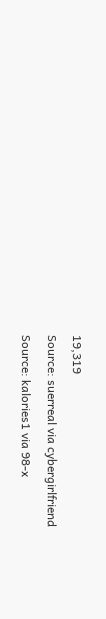19,319
Source: suerreal via cybergirlfriend
Source: kalories1 via 98-x